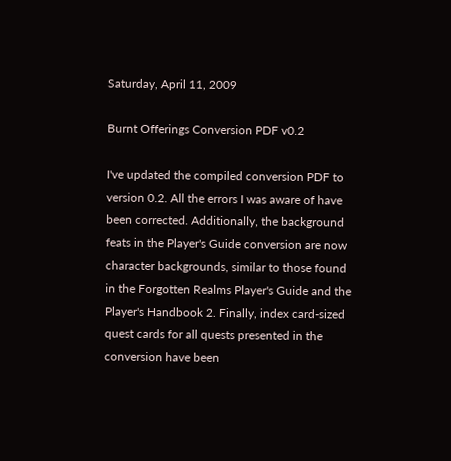Saturday, April 11, 2009

Burnt Offerings Conversion PDF v0.2

I've updated the compiled conversion PDF to version 0.2. All the errors I was aware of have been corrected. Additionally, the background feats in the Player's Guide conversion are now character backgrounds, similar to those found in the Forgotten Realms Player's Guide and the Player's Handbook 2. Finally, index card-sized quest cards for all quests presented in the conversion have been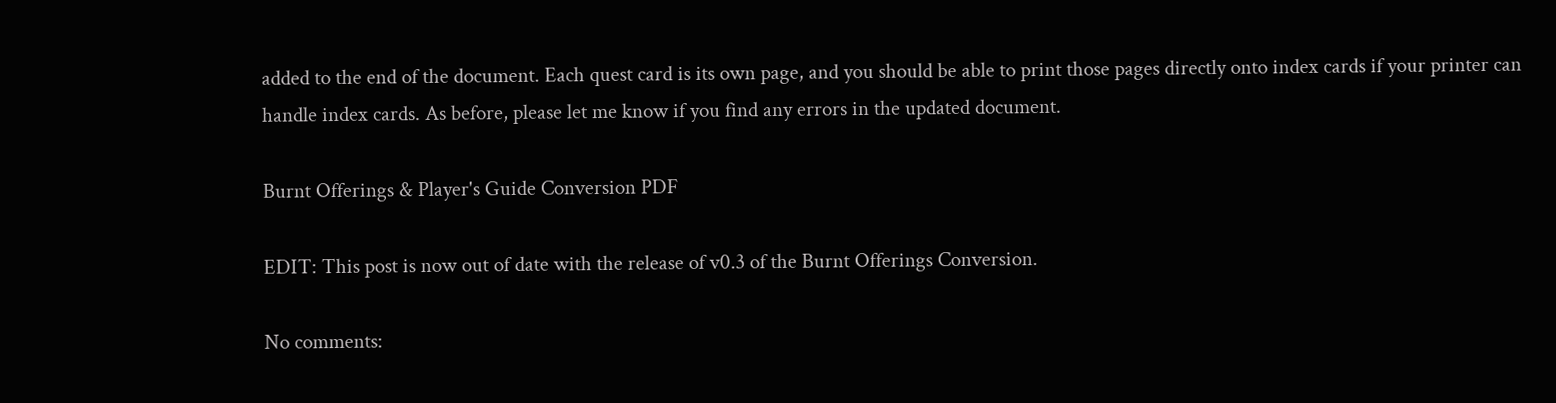added to the end of the document. Each quest card is its own page, and you should be able to print those pages directly onto index cards if your printer can handle index cards. As before, please let me know if you find any errors in the updated document.

Burnt Offerings & Player's Guide Conversion PDF

EDIT: This post is now out of date with the release of v0.3 of the Burnt Offerings Conversion.

No comments: